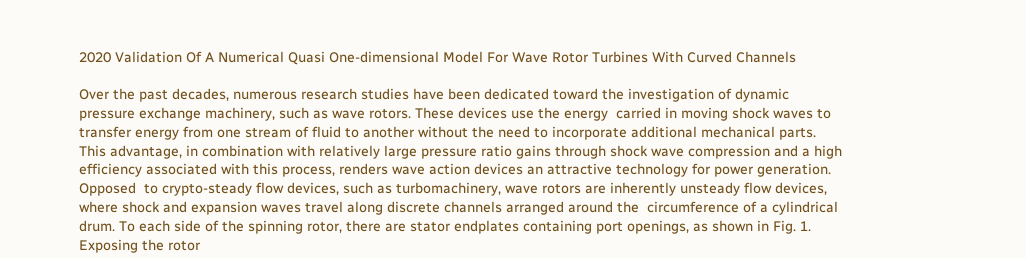2020 Validation Of A Numerical Quasi One-dimensional Model For Wave Rotor Turbines With Curved Channels

Over the past decades, numerous research studies have been dedicated toward the investigation of dynamic pressure exchange machinery, such as wave rotors. These devices use the energy  carried in moving shock waves to transfer energy from one stream of fluid to another without the need to incorporate additional mechanical parts. This advantage, in combination with relatively large pressure ratio gains through shock wave compression and a high efficiency associated with this process, renders wave action devices an attractive technology for power generation. Opposed  to crypto-steady flow devices, such as turbomachinery, wave rotors are inherently unsteady flow devices, where shock and expansion waves travel along discrete channels arranged around the  circumference of a cylindrical drum. To each side of the spinning rotor, there are stator endplates containing port openings, as shown in Fig. 1. Exposing the rotor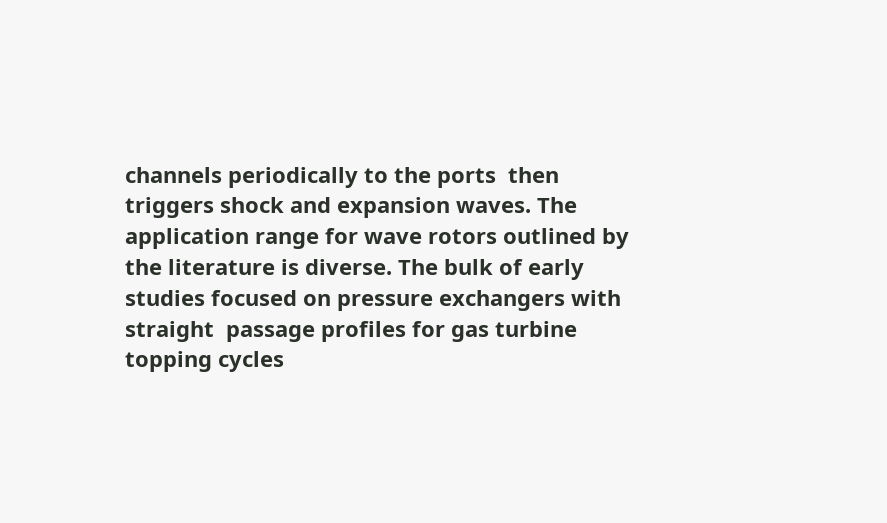channels periodically to the ports  then triggers shock and expansion waves. The application range for wave rotors outlined by the literature is diverse. The bulk of early studies focused on pressure exchangers with straight  passage profiles for gas turbine topping cycles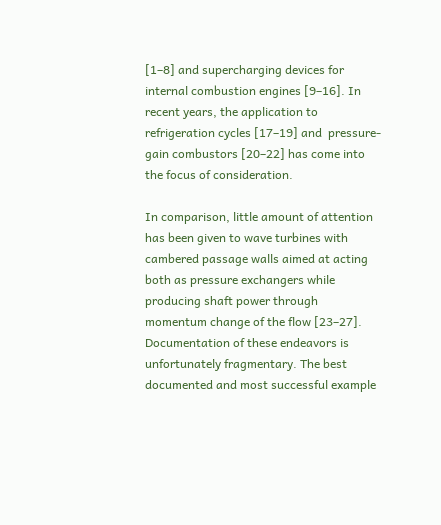[1–8] and supercharging devices for internal combustion engines [9–16]. In recent years, the application to refrigeration cycles [17–19] and  pressure-gain combustors [20–22] has come into the focus of consideration.

In comparison, little amount of attention has been given to wave turbines with cambered passage walls aimed at acting both as pressure exchangers while producing shaft power through  momentum change of the flow [23–27]. Documentation of these endeavors is unfortunately fragmentary. The best documented and most successful example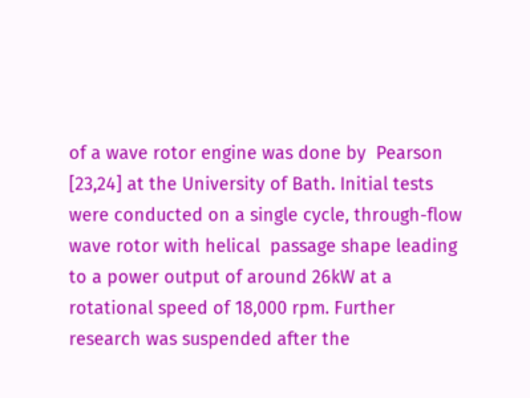of a wave rotor engine was done by  Pearson [23,24] at the University of Bath. Initial tests were conducted on a single cycle, through-flow wave rotor with helical  passage shape leading to a power output of around 26kW at a  rotational speed of 18,000 rpm. Further research was suspended after the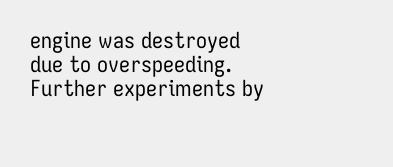engine was destroyed due to overspeeding. Further experiments by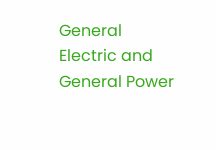General Electric and General Power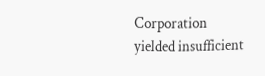Corporation  yielded insufficient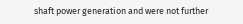shaft power generation and were not further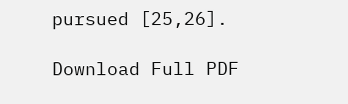pursued [25,26].

Download Full PDF